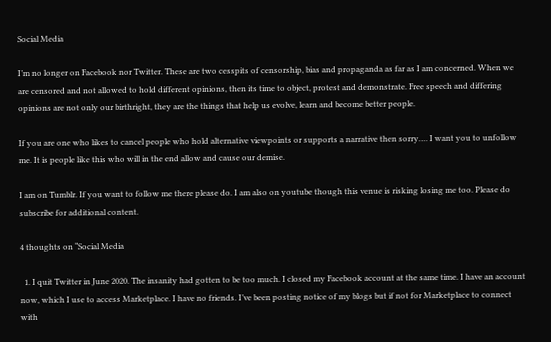Social Media

I’m no longer on Facebook nor Twitter. These are two cesspits of censorship, bias and propaganda as far as I am concerned. When we are censored and not allowed to hold different opinions, then its time to object, protest and demonstrate. Free speech and differing opinions are not only our birthright, they are the things that help us evolve, learn and become better people.

If you are one who likes to cancel people who hold alternative viewpoints or supports a narrative then sorry…. I want you to unfollow me. It is people like this who will in the end allow and cause our demise.

I am on Tumblr. If you want to follow me there please do. I am also on youtube though this venue is risking losing me too. Please do subscribe for additional content.

4 thoughts on “Social Media

  1. I quit Twitter in June 2020. The insanity had gotten to be too much. I closed my Facebook account at the same time. I have an account now, which I use to access Marketplace. I have no friends. I’ve been posting notice of my blogs but if not for Marketplace to connect with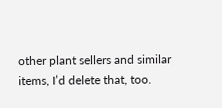other plant sellers and similar items, I’d delete that, too.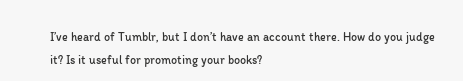I’ve heard of Tumblr, but I don’t have an account there. How do you judge it? Is it useful for promoting your books?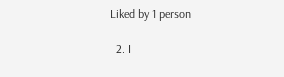Liked by 1 person

  2. I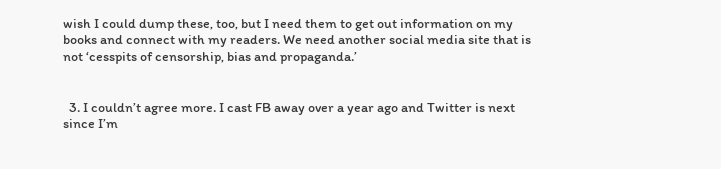wish I could dump these, too, but I need them to get out information on my books and connect with my readers. We need another social media site that is not ‘cesspits of censorship, bias and propaganda.’


  3. I couldn’t agree more. I cast FB away over a year ago and Twitter is next since I’m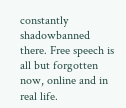constantly shadowbanned there. Free speech is all but forgotten now, online and in real life.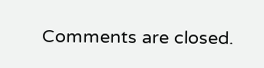Comments are closed.